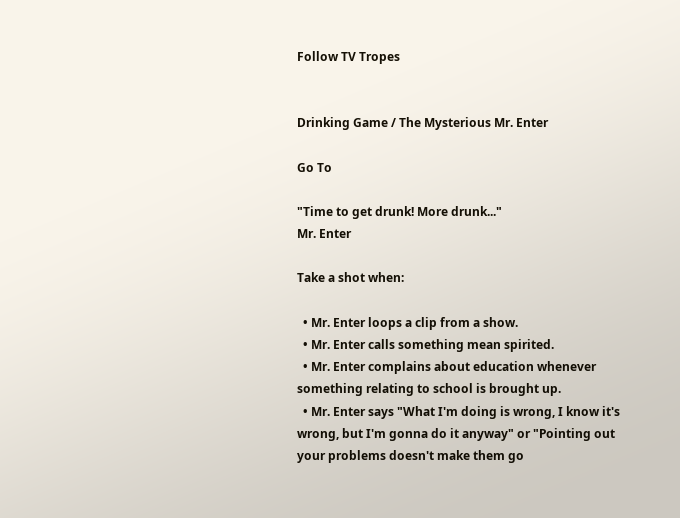Follow TV Tropes


Drinking Game / The Mysterious Mr. Enter

Go To

"Time to get drunk! More drunk..."
Mr. Enter

Take a shot when:

  • Mr. Enter loops a clip from a show.
  • Mr. Enter calls something mean spirited.
  • Mr. Enter complains about education whenever something relating to school is brought up.
  • Mr. Enter says "What I'm doing is wrong, I know it's wrong, but I'm gonna do it anyway" or "Pointing out your problems doesn't make them go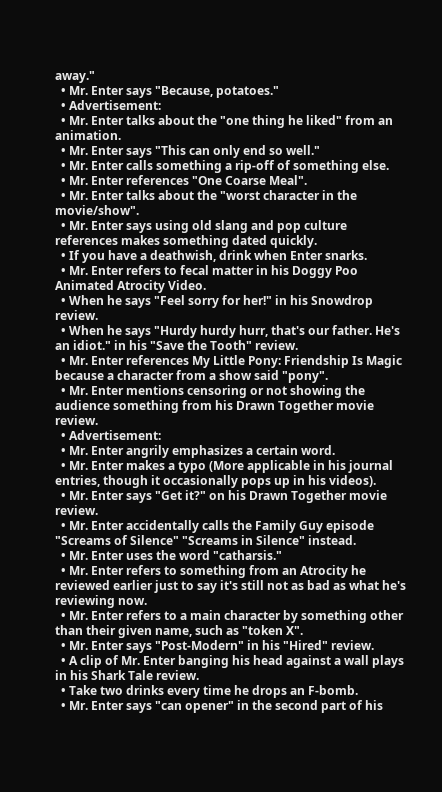away."
  • Mr. Enter says "Because, potatoes."
  • Advertisement:
  • Mr. Enter talks about the "one thing he liked" from an animation.
  • Mr. Enter says "This can only end so well."
  • Mr. Enter calls something a rip-off of something else.
  • Mr. Enter references "One Coarse Meal".
  • Mr. Enter talks about the "worst character in the movie/show".
  • Mr. Enter says using old slang and pop culture references makes something dated quickly.
  • If you have a deathwish, drink when Enter snarks.
  • Mr. Enter refers to fecal matter in his Doggy Poo Animated Atrocity Video.
  • When he says "Feel sorry for her!" in his Snowdrop review.
  • When he says "Hurdy hurdy hurr, that's our father. He's an idiot." in his "Save the Tooth" review.
  • Mr. Enter references My Little Pony: Friendship Is Magic because a character from a show said "pony".
  • Mr. Enter mentions censoring or not showing the audience something from his Drawn Together movie review.
  • Advertisement:
  • Mr. Enter angrily emphasizes a certain word.
  • Mr. Enter makes a typo (More applicable in his journal entries, though it occasionally pops up in his videos).
  • Mr. Enter says "Get it?" on his Drawn Together movie review.
  • Mr. Enter accidentally calls the Family Guy episode "Screams of Silence" "Screams in Silence" instead.
  • Mr. Enter uses the word "catharsis."
  • Mr. Enter refers to something from an Atrocity he reviewed earlier just to say it's still not as bad as what he's reviewing now.
  • Mr. Enter refers to a main character by something other than their given name, such as "token X".
  • Mr. Enter says "Post-Modern" in his "Hired" review.
  • A clip of Mr. Enter banging his head against a wall plays in his Shark Tale review.
  • Take two drinks every time he drops an F-bomb.
  • Mr. Enter says "can opener" in the second part of his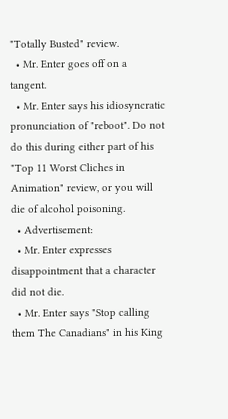"Totally Busted" review.
  • Mr. Enter goes off on a tangent.
  • Mr. Enter says his idiosyncratic pronunciation of "reboot". Do not do this during either part of his "Top 11 Worst Cliches in Animation" review, or you will die of alcohol poisoning.
  • Advertisement:
  • Mr. Enter expresses disappointment that a character did not die.
  • Mr. Enter says "Stop calling them The Canadians" in his King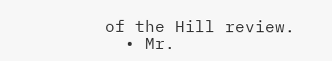of the Hill review.
  • Mr.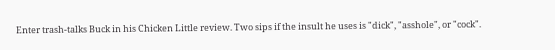Enter trash-talks Buck in his Chicken Little review. Two sips if the insult he uses is "dick", "asshole", or "cock".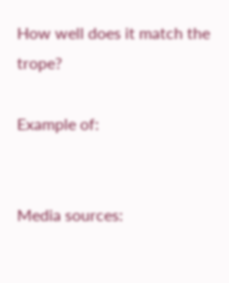How well does it match the trope?

Example of:


Media sources: